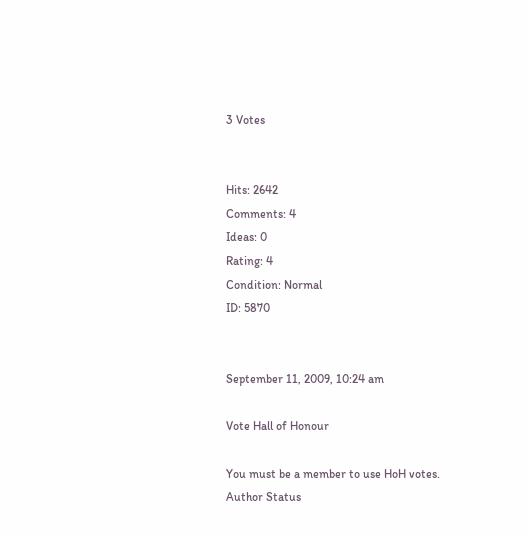3 Votes


Hits: 2642
Comments: 4
Ideas: 0
Rating: 4
Condition: Normal
ID: 5870


September 11, 2009, 10:24 am

Vote Hall of Honour

You must be a member to use HoH votes.
Author Status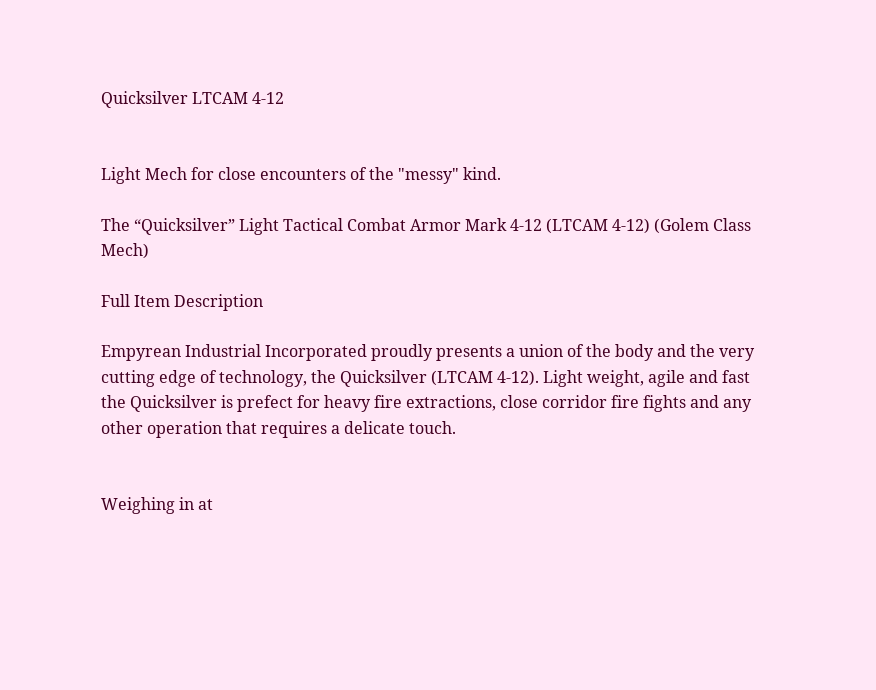Quicksilver LTCAM 4-12


Light Mech for close encounters of the "messy" kind.

The “Quicksilver” Light Tactical Combat Armor Mark 4-12 (LTCAM 4-12) (Golem Class Mech)

Full Item Description

Empyrean Industrial Incorporated proudly presents a union of the body and the very cutting edge of technology, the Quicksilver (LTCAM 4-12). Light weight, agile and fast the Quicksilver is prefect for heavy fire extractions, close corridor fire fights and any other operation that requires a delicate touch.


Weighing in at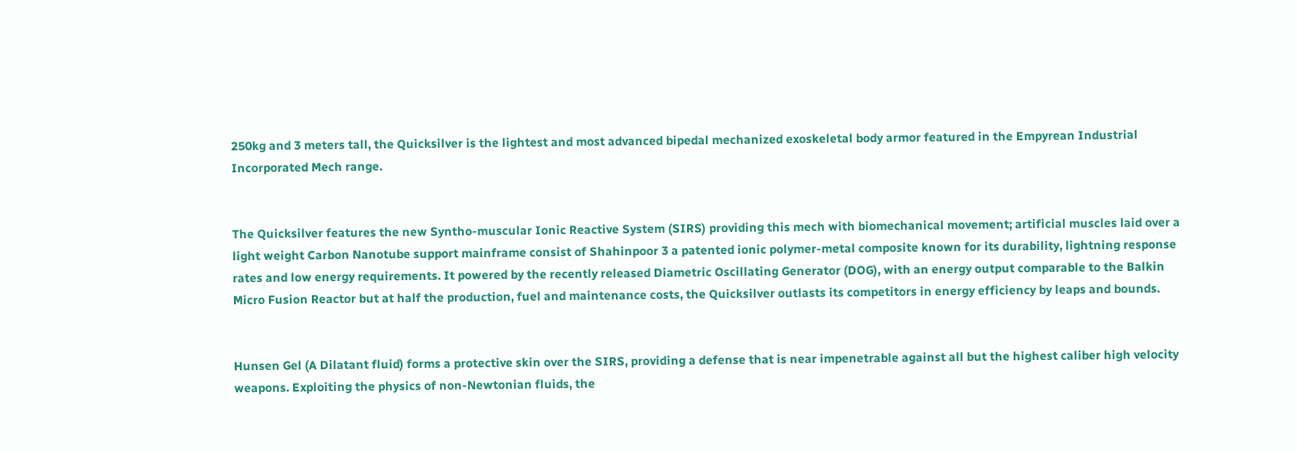250kg and 3 meters tall, the Quicksilver is the lightest and most advanced bipedal mechanized exoskeletal body armor featured in the Empyrean Industrial Incorporated Mech range.


The Quicksilver features the new Syntho-muscular Ionic Reactive System (SIRS) providing this mech with biomechanical movement; artificial muscles laid over a light weight Carbon Nanotube support mainframe consist of Shahinpoor 3 a patented ionic polymer-metal composite known for its durability, lightning response rates and low energy requirements. It powered by the recently released Diametric Oscillating Generator (DOG), with an energy output comparable to the Balkin Micro Fusion Reactor but at half the production, fuel and maintenance costs, the Quicksilver outlasts its competitors in energy efficiency by leaps and bounds.


Hunsen Gel (A Dilatant fluid) forms a protective skin over the SIRS, providing a defense that is near impenetrable against all but the highest caliber high velocity weapons. Exploiting the physics of non-Newtonian fluids, the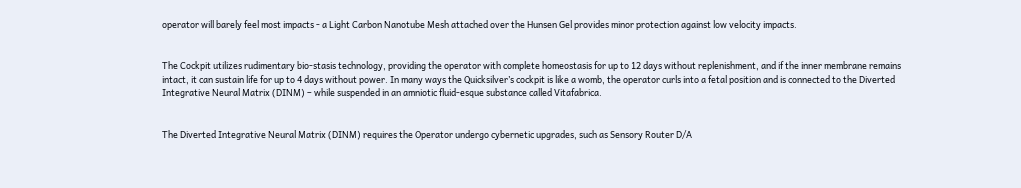operator will barely feel most impacts - a Light Carbon Nanotube Mesh attached over the Hunsen Gel provides minor protection against low velocity impacts.


The Cockpit utilizes rudimentary bio-stasis technology, providing the operator with complete homeostasis for up to 12 days without replenishment, and if the inner membrane remains intact, it can sustain life for up to 4 days without power. In many ways the Quicksilver’s cockpit is like a womb, the operator curls into a fetal position and is connected to the Diverted Integrative Neural Matrix (DINM) – while suspended in an amniotic fluid-esque substance called Vitafabrica.


The Diverted Integrative Neural Matrix (DINM) requires the Operator undergo cybernetic upgrades, such as Sensory Router D/A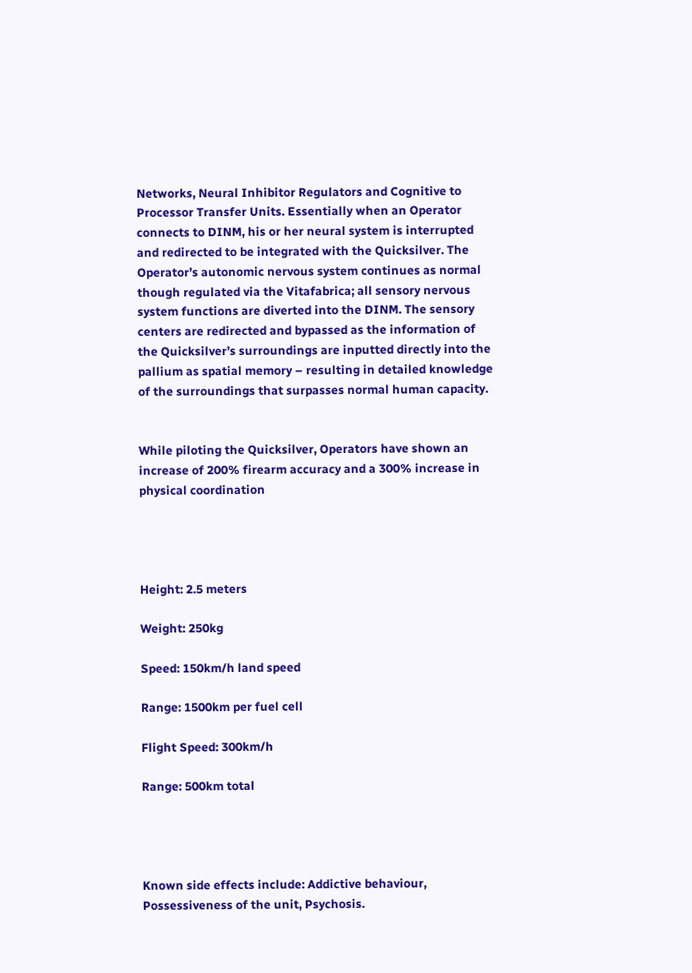Networks, Neural Inhibitor Regulators and Cognitive to Processor Transfer Units. Essentially when an Operator connects to DINM, his or her neural system is interrupted and redirected to be integrated with the Quicksilver. The Operator’s autonomic nervous system continues as normal though regulated via the Vitafabrica; all sensory nervous system functions are diverted into the DINM. The sensory centers are redirected and bypassed as the information of the Quicksilver’s surroundings are inputted directly into the pallium as spatial memory – resulting in detailed knowledge of the surroundings that surpasses normal human capacity.


While piloting the Quicksilver, Operators have shown an increase of 200% firearm accuracy and a 300% increase in physical coordination




Height: 2.5 meters

Weight: 250kg

Speed: 150km/h land speed

Range: 1500km per fuel cell

Flight Speed: 300km/h

Range: 500km total




Known side effects include: Addictive behaviour, Possessiveness of the unit, Psychosis.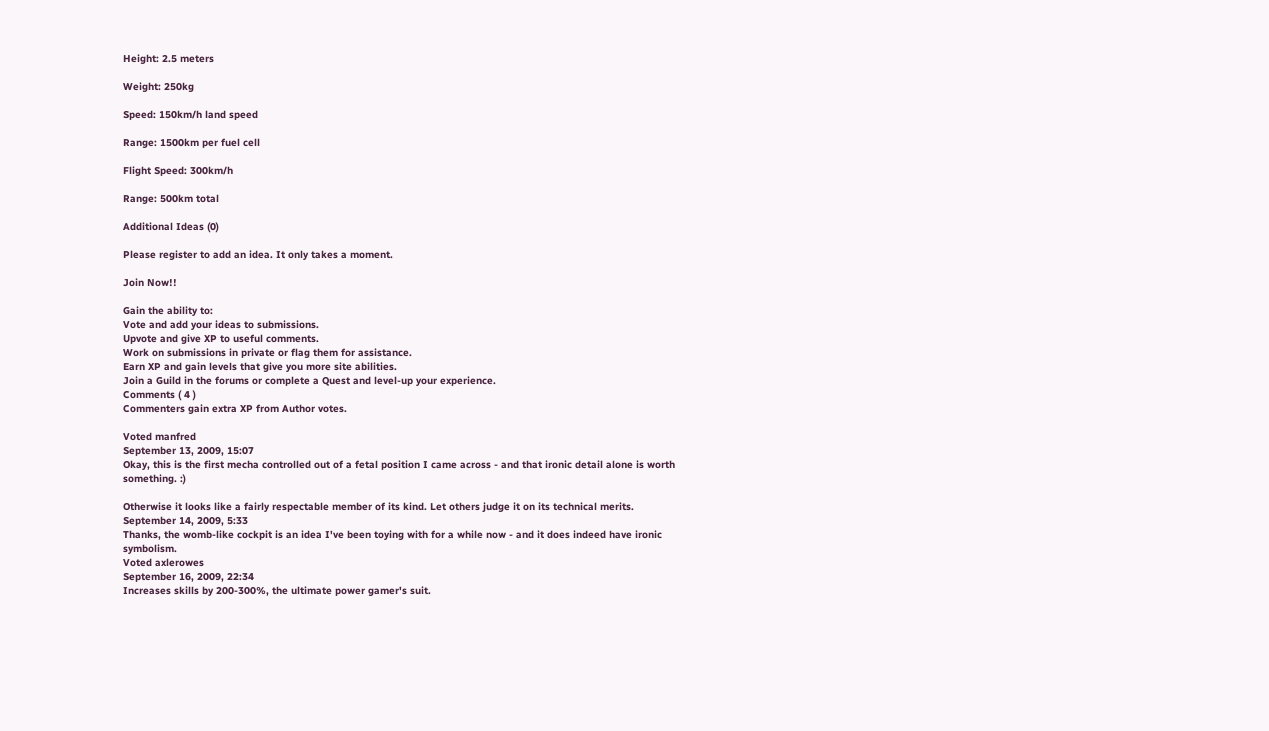Height: 2.5 meters

Weight: 250kg

Speed: 150km/h land speed

Range: 1500km per fuel cell

Flight Speed: 300km/h

Range: 500km total

Additional Ideas (0)

Please register to add an idea. It only takes a moment.

Join Now!!

Gain the ability to:
Vote and add your ideas to submissions.
Upvote and give XP to useful comments.
Work on submissions in private or flag them for assistance.
Earn XP and gain levels that give you more site abilities.
Join a Guild in the forums or complete a Quest and level-up your experience.
Comments ( 4 )
Commenters gain extra XP from Author votes.

Voted manfred
September 13, 2009, 15:07
Okay, this is the first mecha controlled out of a fetal position I came across - and that ironic detail alone is worth something. :)

Otherwise it looks like a fairly respectable member of its kind. Let others judge it on its technical merits.
September 14, 2009, 5:33
Thanks, the womb-like cockpit is an idea I've been toying with for a while now - and it does indeed have ironic symbolism.
Voted axlerowes
September 16, 2009, 22:34
Increases skills by 200-300%, the ultimate power gamer's suit.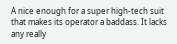A nice enough for a super high-tech suit that makes its operator a baddass. It lacks any really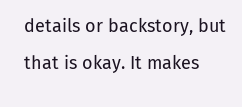details or backstory, but that is okay. It makes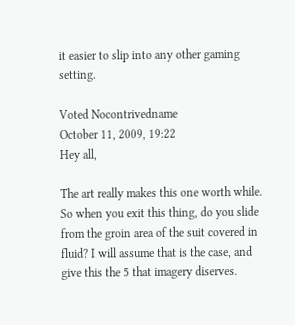it easier to slip into any other gaming setting.

Voted Nocontrivedname
October 11, 2009, 19:22
Hey all,

The art really makes this one worth while. So when you exit this thing, do you slide from the groin area of the suit covered in fluid? I will assume that is the case, and give this the 5 that imagery diserves.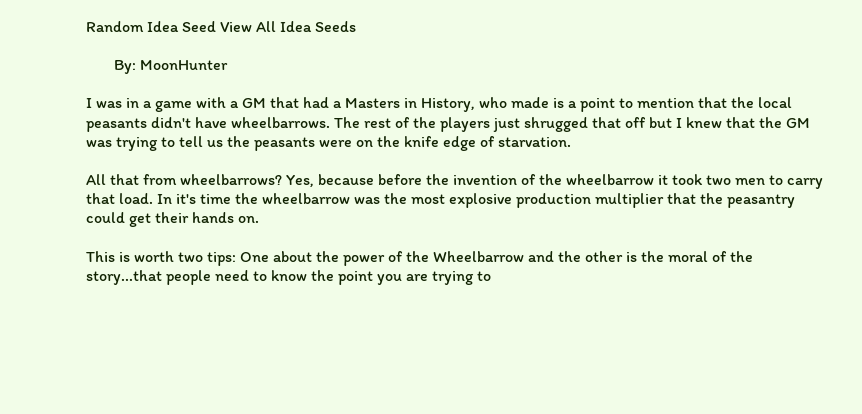Random Idea Seed View All Idea Seeds

       By: MoonHunter

I was in a game with a GM that had a Masters in History, who made is a point to mention that the local peasants didn't have wheelbarrows. The rest of the players just shrugged that off but I knew that the GM was trying to tell us the peasants were on the knife edge of starvation.

All that from wheelbarrows? Yes, because before the invention of the wheelbarrow it took two men to carry that load. In it's time the wheelbarrow was the most explosive production multiplier that the peasantry could get their hands on.

This is worth two tips: One about the power of the Wheelbarrow and the other is the moral of the story...that people need to know the point you are trying to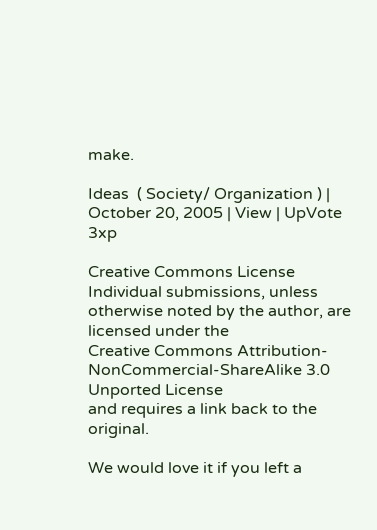make.

Ideas  ( Society/ Organization ) | October 20, 2005 | View | UpVote 3xp

Creative Commons License
Individual submissions, unless otherwise noted by the author, are licensed under the
Creative Commons Attribution-NonCommercial-ShareAlike 3.0 Unported License
and requires a link back to the original.

We would love it if you left a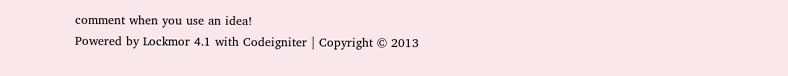comment when you use an idea!
Powered by Lockmor 4.1 with Codeigniter | Copyright © 2013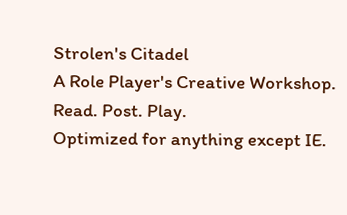Strolen's Citadel
A Role Player's Creative Workshop.
Read. Post. Play.
Optimized for anything except IE.